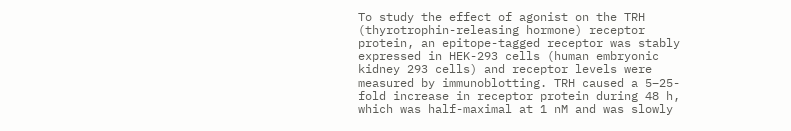To study the effect of agonist on the TRH (thyrotrophin-releasing hormone) receptor protein, an epitope-tagged receptor was stably expressed in HEK-293 cells (human embryonic kidney 293 cells) and receptor levels were measured by immunoblotting. TRH caused a 5–25-fold increase in receptor protein during 48 h, which was half-maximal at 1 nM and was slowly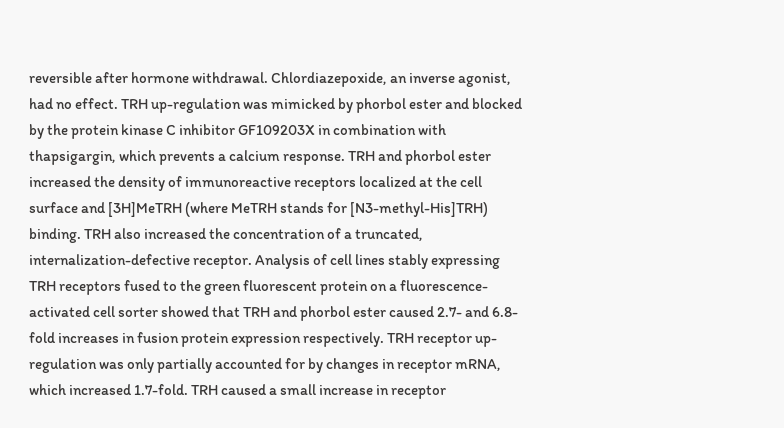reversible after hormone withdrawal. Chlordiazepoxide, an inverse agonist, had no effect. TRH up-regulation was mimicked by phorbol ester and blocked by the protein kinase C inhibitor GF109203X in combination with thapsigargin, which prevents a calcium response. TRH and phorbol ester increased the density of immunoreactive receptors localized at the cell surface and [3H]MeTRH (where MeTRH stands for [N3-methyl-His]TRH) binding. TRH also increased the concentration of a truncated, internalization-defective receptor. Analysis of cell lines stably expressing TRH receptors fused to the green fluorescent protein on a fluorescence-activated cell sorter showed that TRH and phorbol ester caused 2.7- and 6.8-fold increases in fusion protein expression respectively. TRH receptor up-regulation was only partially accounted for by changes in receptor mRNA, which increased 1.7-fold. TRH caused a small increase in receptor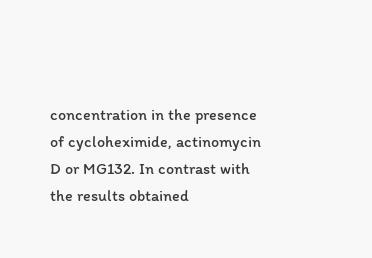concentration in the presence of cycloheximide, actinomycin D or MG132. In contrast with the results obtained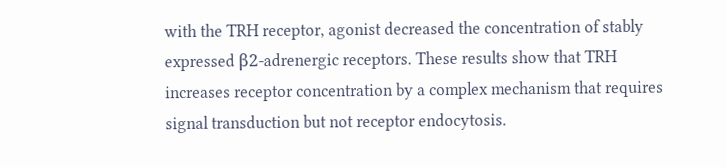with the TRH receptor, agonist decreased the concentration of stably expressed β2-adrenergic receptors. These results show that TRH increases receptor concentration by a complex mechanism that requires signal transduction but not receptor endocytosis.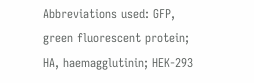Abbreviations used: GFP, green fluorescent protein; HA, haemagglutinin; HEK-293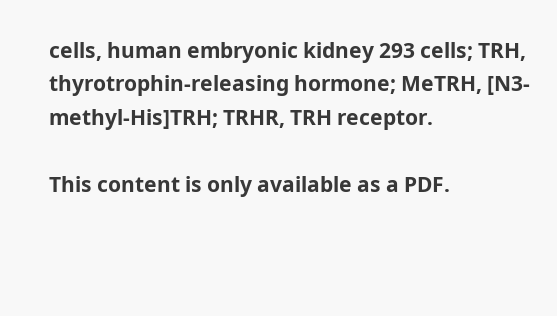cells, human embryonic kidney 293 cells; TRH, thyrotrophin-releasing hormone; MeTRH, [N3-methyl-His]TRH; TRHR, TRH receptor.

This content is only available as a PDF.